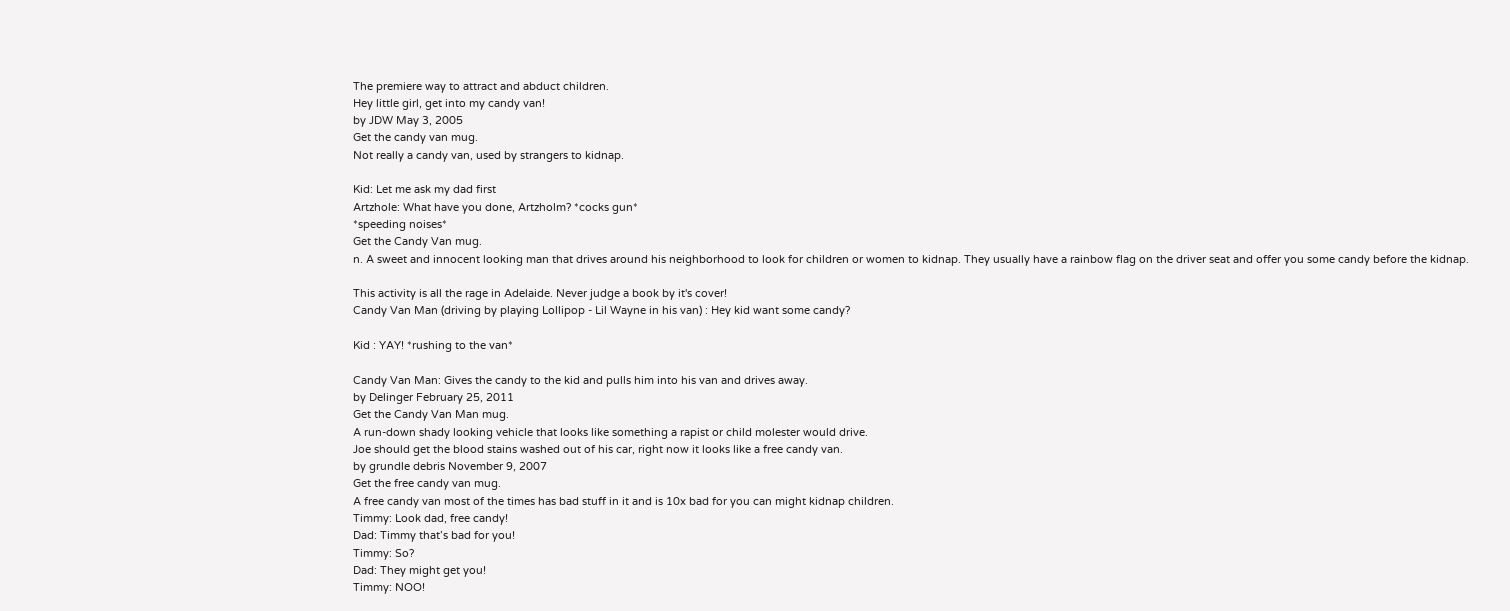The premiere way to attract and abduct children.
Hey little girl, get into my candy van!
by JDW May 3, 2005
Get the candy van mug.
Not really a candy van, used by strangers to kidnap.

Kid: Let me ask my dad first
Artzhole: What have you done, Artzholm? *cocks gun*
*speeding noises*
Get the Candy Van mug.
n. A sweet and innocent looking man that drives around his neighborhood to look for children or women to kidnap. They usually have a rainbow flag on the driver seat and offer you some candy before the kidnap.

This activity is all the rage in Adelaide. Never judge a book by it's cover!
Candy Van Man (driving by playing Lollipop - Lil Wayne in his van) : Hey kid want some candy?

Kid : YAY! *rushing to the van*

Candy Van Man: Gives the candy to the kid and pulls him into his van and drives away.
by Delinger February 25, 2011
Get the Candy Van Man mug.
A run-down shady looking vehicle that looks like something a rapist or child molester would drive.
Joe should get the blood stains washed out of his car, right now it looks like a free candy van.
by grundle debris November 9, 2007
Get the free candy van mug.
A free candy van most of the times has bad stuff in it and is 10x bad for you can might kidnap children.
Timmy: Look dad, free candy!
Dad: Timmy that’s bad for you!
Timmy: So?
Dad: They might get you!
Timmy: NOO!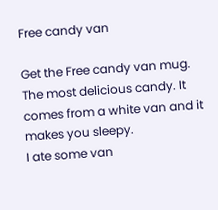Free candy van

Get the Free candy van mug.
The most delicious candy. It comes from a white van and it makes you sleepy.
I ate some van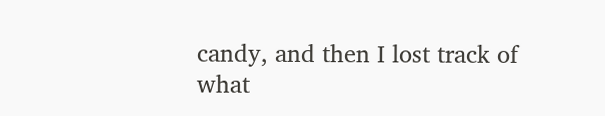candy, and then I lost track of what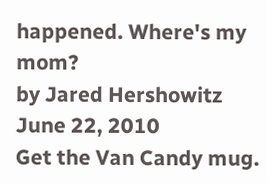happened. Where's my mom?
by Jared Hershowitz June 22, 2010
Get the Van Candy mug.